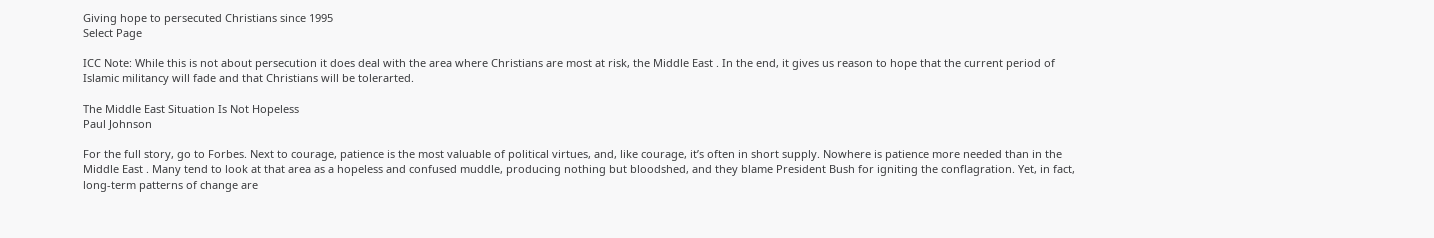Giving hope to persecuted Christians since 1995
Select Page

ICC Note: While this is not about persecution it does deal with the area where Christians are most at risk, the Middle East . In the end, it gives us reason to hope that the current period of Islamic militancy will fade and that Christians will be tolerarted.

The Middle East Situation Is Not Hopeless
Paul Johnson

For the full story, go to Forbes. Next to courage, patience is the most valuable of political virtues, and, like courage, it’s often in short supply. Nowhere is patience more needed than in the Middle East . Many tend to look at that area as a hopeless and confused muddle, producing nothing but bloodshed, and they blame President Bush for igniting the conflagration. Yet, in fact, long-term patterns of change are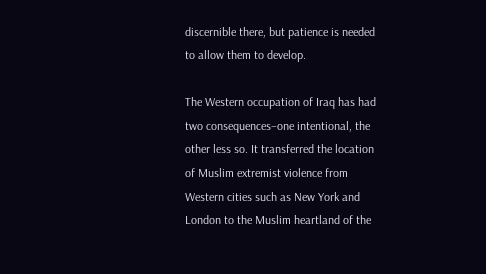discernible there, but patience is needed to allow them to develop.

The Western occupation of Iraq has had two consequences–one intentional, the other less so. It transferred the location of Muslim extremist violence from Western cities such as New York and London to the Muslim heartland of the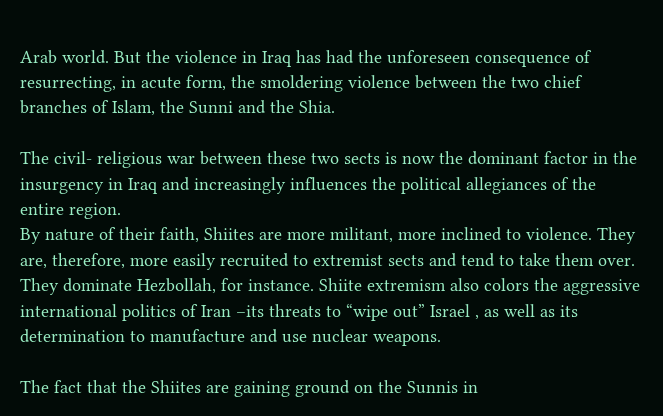Arab world. But the violence in Iraq has had the unforeseen consequence of resurrecting, in acute form, the smoldering violence between the two chief branches of Islam, the Sunni and the Shia.

The civil- religious war between these two sects is now the dominant factor in the insurgency in Iraq and increasingly influences the political allegiances of the entire region.
By nature of their faith, Shiites are more militant, more inclined to violence. They are, therefore, more easily recruited to extremist sects and tend to take them over. They dominate Hezbollah, for instance. Shiite extremism also colors the aggressive international politics of Iran –its threats to “wipe out” Israel , as well as its determination to manufacture and use nuclear weapons.

The fact that the Shiites are gaining ground on the Sunnis in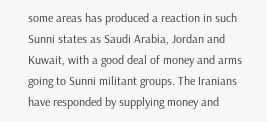some areas has produced a reaction in such Sunni states as Saudi Arabia, Jordan and Kuwait, with a good deal of money and arms going to Sunni militant groups. The Iranians have responded by supplying money and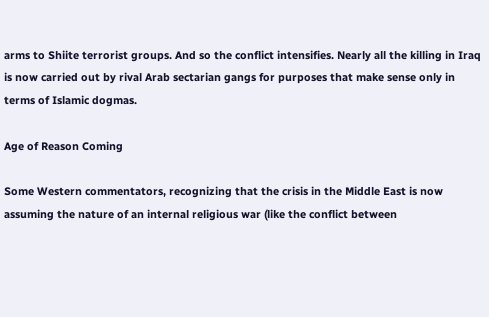arms to Shiite terrorist groups. And so the conflict intensifies. Nearly all the killing in Iraq is now carried out by rival Arab sectarian gangs for purposes that make sense only in terms of Islamic dogmas.

Age of Reason Coming

Some Western commentators, recognizing that the crisis in the Middle East is now assuming the nature of an internal religious war (like the conflict between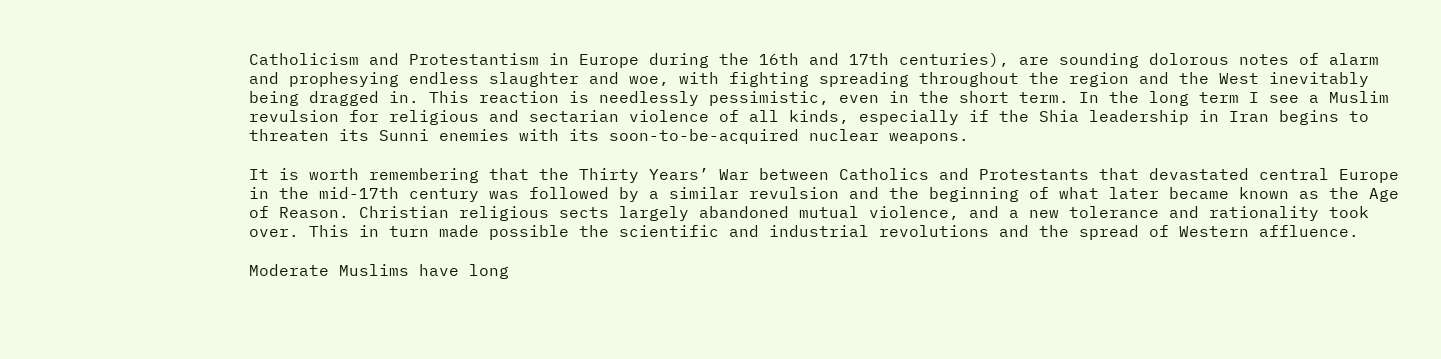Catholicism and Protestantism in Europe during the 16th and 17th centuries), are sounding dolorous notes of alarm and prophesying endless slaughter and woe, with fighting spreading throughout the region and the West inevitably being dragged in. This reaction is needlessly pessimistic, even in the short term. In the long term I see a Muslim revulsion for religious and sectarian violence of all kinds, especially if the Shia leadership in Iran begins to threaten its Sunni enemies with its soon-to-be-acquired nuclear weapons.

It is worth remembering that the Thirty Years’ War between Catholics and Protestants that devastated central Europe in the mid-17th century was followed by a similar revulsion and the beginning of what later became known as the Age of Reason. Christian religious sects largely abandoned mutual violence, and a new tolerance and rationality took over. This in turn made possible the scientific and industrial revolutions and the spread of Western affluence.

Moderate Muslims have long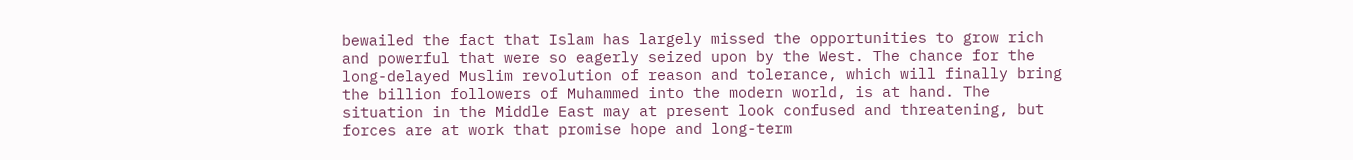bewailed the fact that Islam has largely missed the opportunities to grow rich and powerful that were so eagerly seized upon by the West. The chance for the long-delayed Muslim revolution of reason and tolerance, which will finally bring the billion followers of Muhammed into the modern world, is at hand. The situation in the Middle East may at present look confused and threatening, but forces are at work that promise hope and long-term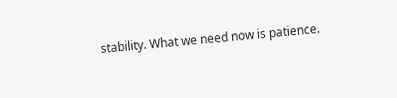stability. What we need now is patience.